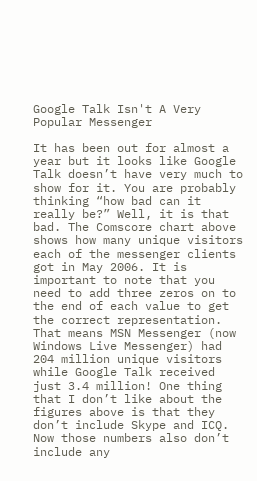Google Talk Isn't A Very Popular Messenger

It has been out for almost a year but it looks like Google Talk doesn’t have very much to show for it. You are probably thinking “how bad can it really be?” Well, it is that bad. The Comscore chart above shows how many unique visitors each of the messenger clients got in May 2006. It is important to note that you need to add three zeros on to the end of each value to get the correct representation. That means MSN Messenger (now Windows Live Messenger) had 204 million unique visitors while Google Talk received just 3.4 million! One thing that I don’t like about the figures above is that they don’t include Skype and ICQ. Now those numbers also don’t include any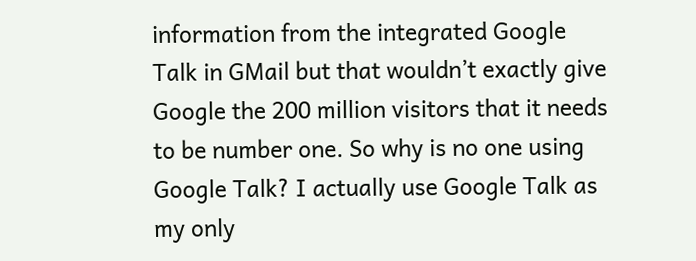information from the integrated Google Talk in GMail but that wouldn’t exactly give Google the 200 million visitors that it needs to be number one. So why is no one using Google Talk? I actually use Google Talk as my only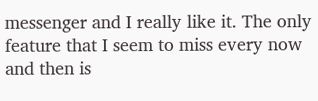messenger and I really like it. The only feature that I seem to miss every now and then is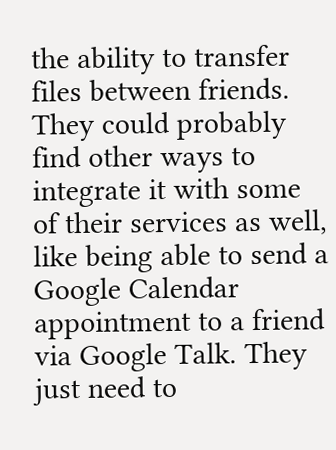the ability to transfer files between friends. They could probably find other ways to integrate it with some of their services as well, like being able to send a Google Calendar appointment to a friend via Google Talk. They just need to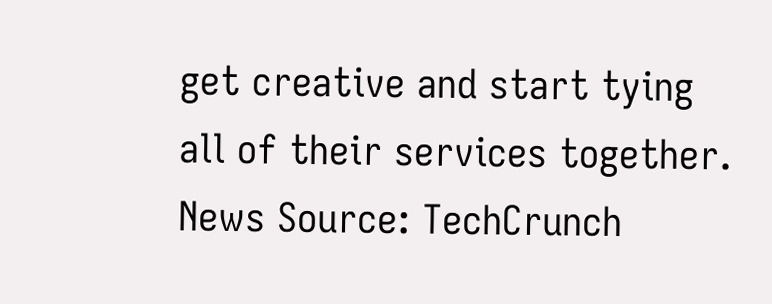get creative and start tying all of their services together. News Source: TechCrunch